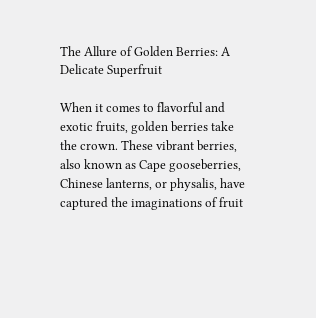The Allure of Golden Berries: A Delicate Superfruit

When it comes to flavorful and exotic fruits, golden berries take the crown. These vibrant berries, also known as Cape gooseberries, Chinese lanterns, or physalis, have captured the imaginations of fruit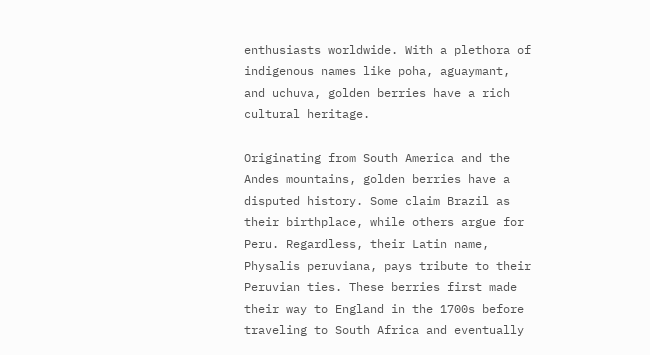enthusiasts worldwide. With a plethora of indigenous names like poha, aguaymant, and uchuva, golden berries have a rich cultural heritage.

Originating from South America and the Andes mountains, golden berries have a disputed history. Some claim Brazil as their birthplace, while others argue for Peru. Regardless, their Latin name, Physalis peruviana, pays tribute to their Peruvian ties. These berries first made their way to England in the 1700s before traveling to South Africa and eventually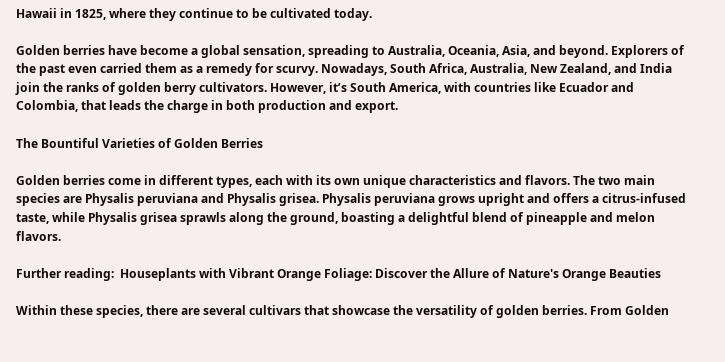Hawaii in 1825, where they continue to be cultivated today.

Golden berries have become a global sensation, spreading to Australia, Oceania, Asia, and beyond. Explorers of the past even carried them as a remedy for scurvy. Nowadays, South Africa, Australia, New Zealand, and India join the ranks of golden berry cultivators. However, it’s South America, with countries like Ecuador and Colombia, that leads the charge in both production and export.

The Bountiful Varieties of Golden Berries

Golden berries come in different types, each with its own unique characteristics and flavors. The two main species are Physalis peruviana and Physalis grisea. Physalis peruviana grows upright and offers a citrus-infused taste, while Physalis grisea sprawls along the ground, boasting a delightful blend of pineapple and melon flavors.

Further reading:  Houseplants with Vibrant Orange Foliage: Discover the Allure of Nature's Orange Beauties

Within these species, there are several cultivars that showcase the versatility of golden berries. From Golden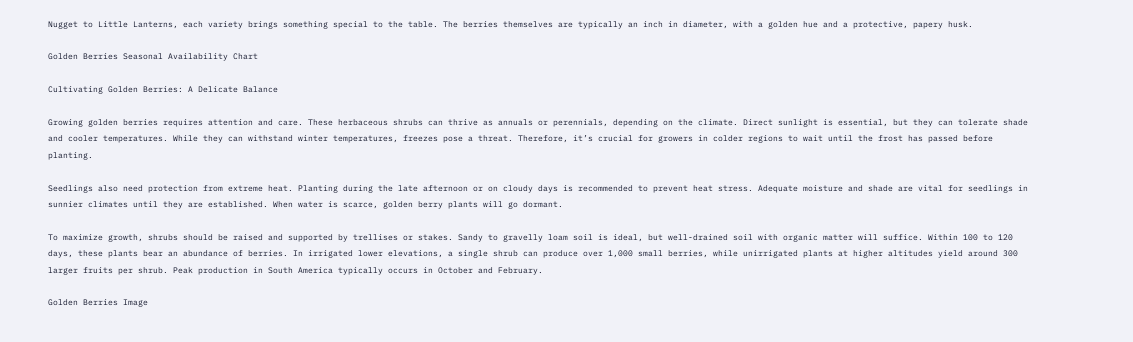Nugget to Little Lanterns, each variety brings something special to the table. The berries themselves are typically an inch in diameter, with a golden hue and a protective, papery husk.

Golden Berries Seasonal Availability Chart

Cultivating Golden Berries: A Delicate Balance

Growing golden berries requires attention and care. These herbaceous shrubs can thrive as annuals or perennials, depending on the climate. Direct sunlight is essential, but they can tolerate shade and cooler temperatures. While they can withstand winter temperatures, freezes pose a threat. Therefore, it’s crucial for growers in colder regions to wait until the frost has passed before planting.

Seedlings also need protection from extreme heat. Planting during the late afternoon or on cloudy days is recommended to prevent heat stress. Adequate moisture and shade are vital for seedlings in sunnier climates until they are established. When water is scarce, golden berry plants will go dormant.

To maximize growth, shrubs should be raised and supported by trellises or stakes. Sandy to gravelly loam soil is ideal, but well-drained soil with organic matter will suffice. Within 100 to 120 days, these plants bear an abundance of berries. In irrigated lower elevations, a single shrub can produce over 1,000 small berries, while unirrigated plants at higher altitudes yield around 300 larger fruits per shrub. Peak production in South America typically occurs in October and February.

Golden Berries Image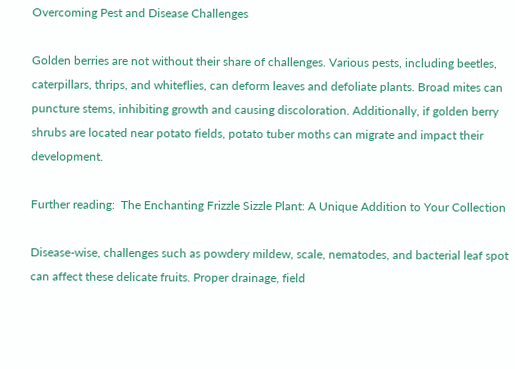Overcoming Pest and Disease Challenges

Golden berries are not without their share of challenges. Various pests, including beetles, caterpillars, thrips, and whiteflies, can deform leaves and defoliate plants. Broad mites can puncture stems, inhibiting growth and causing discoloration. Additionally, if golden berry shrubs are located near potato fields, potato tuber moths can migrate and impact their development.

Further reading:  The Enchanting Frizzle Sizzle Plant: A Unique Addition to Your Collection

Disease-wise, challenges such as powdery mildew, scale, nematodes, and bacterial leaf spot can affect these delicate fruits. Proper drainage, field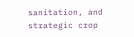sanitation, and strategic crop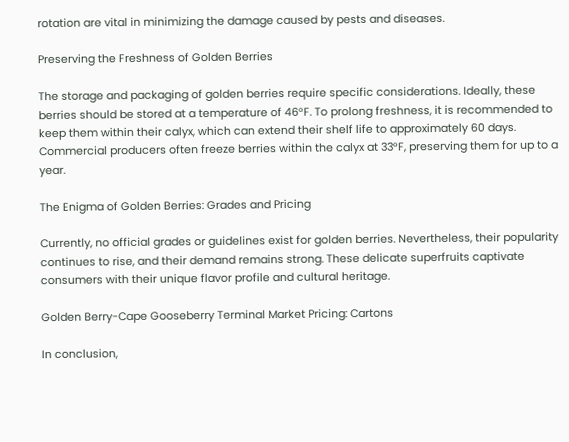rotation are vital in minimizing the damage caused by pests and diseases.

Preserving the Freshness of Golden Berries

The storage and packaging of golden berries require specific considerations. Ideally, these berries should be stored at a temperature of 46°F. To prolong freshness, it is recommended to keep them within their calyx, which can extend their shelf life to approximately 60 days. Commercial producers often freeze berries within the calyx at 33°F, preserving them for up to a year.

The Enigma of Golden Berries: Grades and Pricing

Currently, no official grades or guidelines exist for golden berries. Nevertheless, their popularity continues to rise, and their demand remains strong. These delicate superfruits captivate consumers with their unique flavor profile and cultural heritage.

Golden Berry-Cape Gooseberry Terminal Market Pricing: Cartons

In conclusion,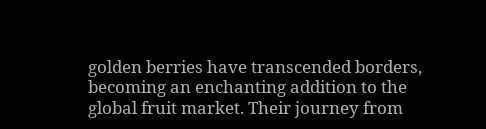golden berries have transcended borders, becoming an enchanting addition to the global fruit market. Their journey from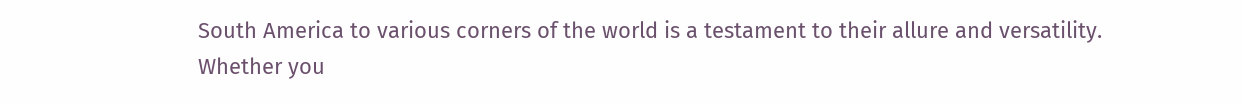South America to various corners of the world is a testament to their allure and versatility. Whether you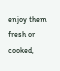enjoy them fresh or cooked,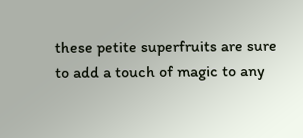these petite superfruits are sure to add a touch of magic to any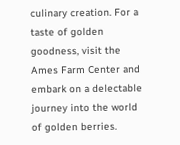culinary creation. For a taste of golden goodness, visit the Ames Farm Center and embark on a delectable journey into the world of golden berries.